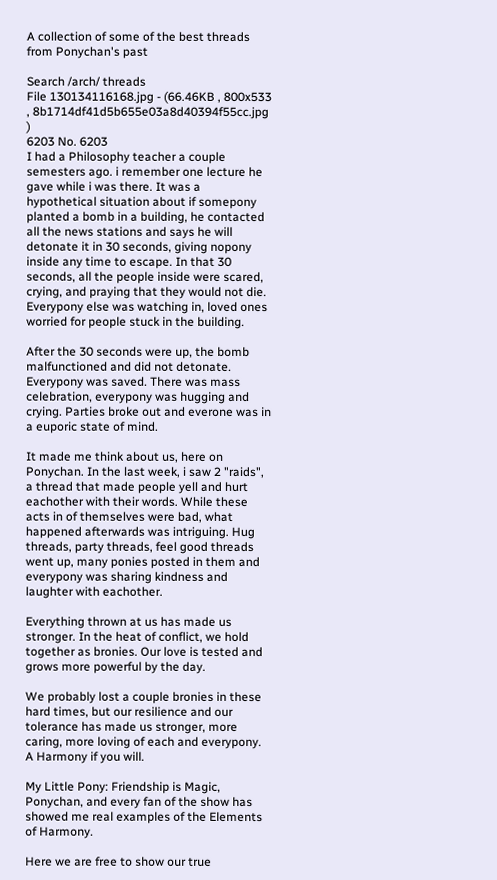A collection of some of the best threads from Ponychan's past

Search /arch/ threads
File 130134116168.jpg - (66.46KB , 800x533 , 8b1714df41d5b655e03a8d40394f55cc.jpg )
6203 No. 6203
I had a Philosophy teacher a couple semesters ago. i remember one lecture he gave while i was there. It was a hypothetical situation about if somepony planted a bomb in a building, he contacted all the news stations and says he will detonate it in 30 seconds, giving nopony inside any time to escape. In that 30 seconds, all the people inside were scared, crying, and praying that they would not die. Everypony else was watching in, loved ones worried for people stuck in the building.

After the 30 seconds were up, the bomb malfunctioned and did not detonate. Everypony was saved. There was mass celebration, everypony was hugging and crying. Parties broke out and everone was in a euporic state of mind.

It made me think about us, here on Ponychan. In the last week, i saw 2 "raids", a thread that made people yell and hurt eachother with their words. While these acts in of themselves were bad, what happened afterwards was intriguing. Hug threads, party threads, feel good threads went up, many ponies posted in them and everypony was sharing kindness and laughter with eachother.

Everything thrown at us has made us stronger. In the heat of conflict, we hold together as bronies. Our love is tested and grows more powerful by the day.

We probably lost a couple bronies in these hard times, but our resilience and our tolerance has made us stronger, more caring, more loving of each and everypony. A Harmony if you will.

My Little Pony: Friendship is Magic, Ponychan, and every fan of the show has showed me real examples of the Elements of Harmony.

Here we are free to show our true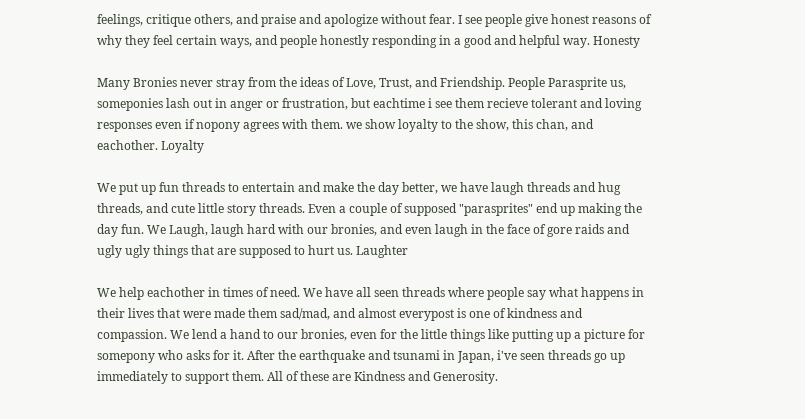feelings, critique others, and praise and apologize without fear. I see people give honest reasons of why they feel certain ways, and people honestly responding in a good and helpful way. Honesty

Many Bronies never stray from the ideas of Love, Trust, and Friendship. People Parasprite us, someponies lash out in anger or frustration, but eachtime i see them recieve tolerant and loving responses even if nopony agrees with them. we show loyalty to the show, this chan, and eachother. Loyalty

We put up fun threads to entertain and make the day better, we have laugh threads and hug threads, and cute little story threads. Even a couple of supposed "parasprites" end up making the day fun. We Laugh, laugh hard with our bronies, and even laugh in the face of gore raids and ugly ugly things that are supposed to hurt us. Laughter

We help eachother in times of need. We have all seen threads where people say what happens in their lives that were made them sad/mad, and almost everypost is one of kindness and compassion. We lend a hand to our bronies, even for the little things like putting up a picture for somepony who asks for it. After the earthquake and tsunami in Japan, i've seen threads go up immediately to support them. All of these are Kindness and Generosity.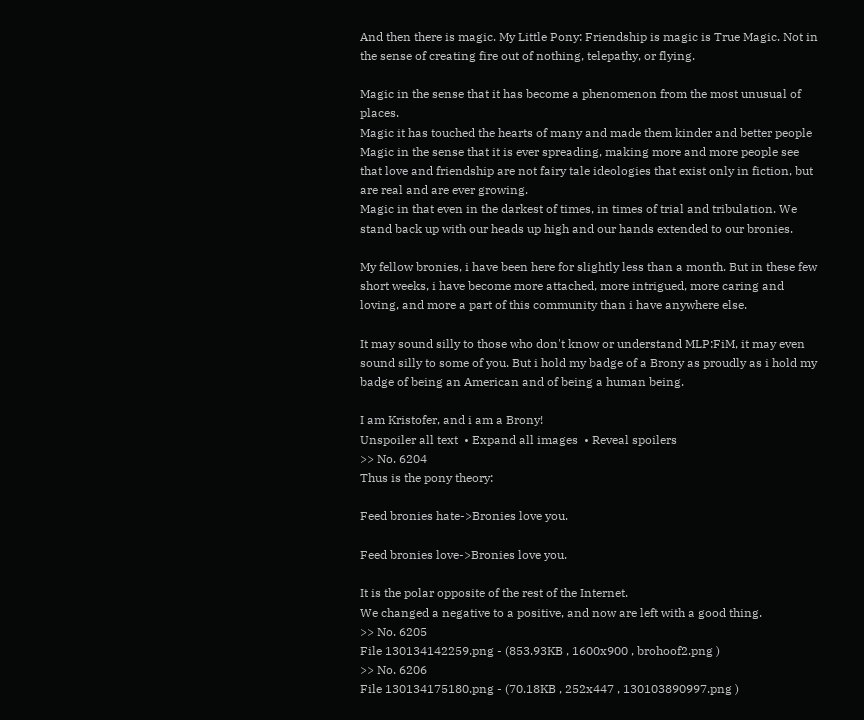And then there is magic. My Little Pony: Friendship is magic is True Magic. Not in the sense of creating fire out of nothing, telepathy, or flying.

Magic in the sense that it has become a phenomenon from the most unusual of places.
Magic it has touched the hearts of many and made them kinder and better people
Magic in the sense that it is ever spreading, making more and more people see that love and friendship are not fairy tale ideologies that exist only in fiction, but are real and are ever growing.
Magic in that even in the darkest of times, in times of trial and tribulation. We stand back up with our heads up high and our hands extended to our bronies.

My fellow bronies, i have been here for slightly less than a month. But in these few short weeks, i have become more attached, more intrigued, more caring and loving, and more a part of this community than i have anywhere else.

It may sound silly to those who don't know or understand MLP:FiM, it may even sound silly to some of you. But i hold my badge of a Brony as proudly as i hold my badge of being an American and of being a human being.

I am Kristofer, and i am a Brony!
Unspoiler all text  • Expand all images  • Reveal spoilers
>> No. 6204
Thus is the pony theory:

Feed bronies hate->Bronies love you.

Feed bronies love->Bronies love you.

It is the polar opposite of the rest of the Internet.
We changed a negative to a positive, and now are left with a good thing.
>> No. 6205
File 130134142259.png - (853.93KB , 1600x900 , brohoof2.png )
>> No. 6206
File 130134175180.png - (70.18KB , 252x447 , 130103890997.png )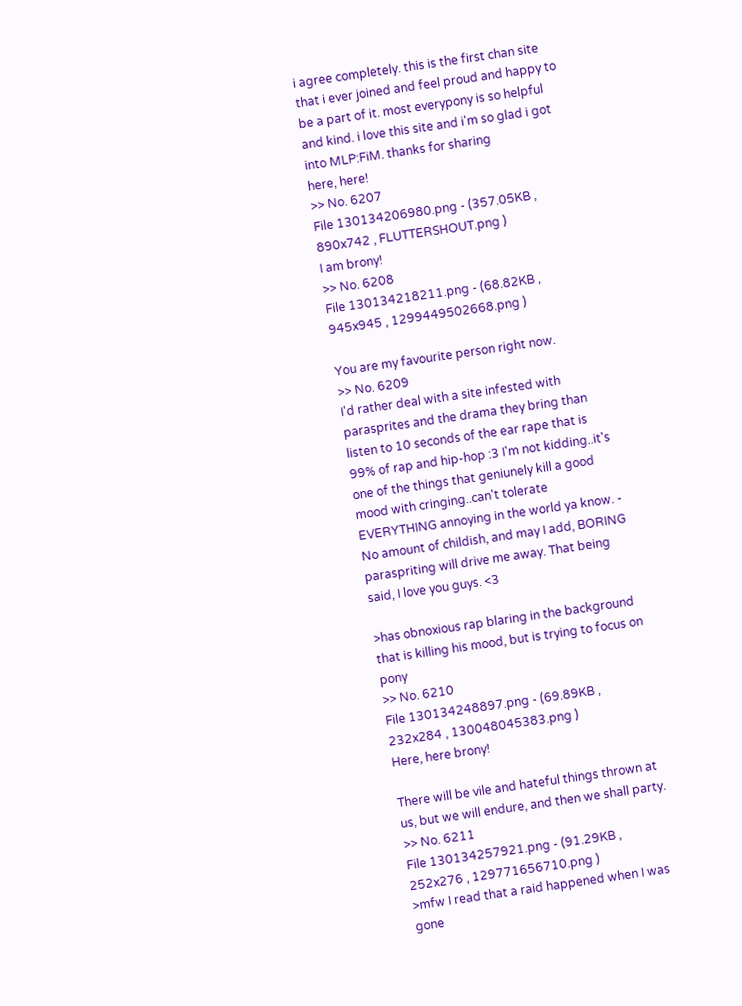i agree completely. this is the first chan site that i ever joined and feel proud and happy to be a part of it. most everypony is so helpful and kind. i love this site and i'm so glad i got into MLP:FiM. thanks for sharing
here, here!
>> No. 6207
File 130134206980.png - (357.05KB , 890x742 , FLUTTERSHOUT.png )
I am brony!
>> No. 6208
File 130134218211.png - (68.82KB , 945x945 , 1299449502668.png )

You are my favourite person right now.
>> No. 6209
I'd rather deal with a site infested with parasprites and the drama they bring than listen to 10 seconds of the ear rape that is 99% of rap and hip-hop :3 I'm not kidding..it's one of the things that geniunely kill a good mood with cringing..can't tolerate EVERYTHING annoying in the world ya know. - No amount of childish, and may I add, BORING paraspriting will drive me away. That being said, I love you guys. <3

>has obnoxious rap blaring in the background that is killing his mood, but is trying to focus on pony
>> No. 6210
File 130134248897.png - (69.89KB , 232x284 , 130048045383.png )
Here, here brony!

There will be vile and hateful things thrown at us, but we will endure, and then we shall party.
>> No. 6211
File 130134257921.png - (91.29KB , 252x276 , 129771656710.png )
>mfw I read that a raid happened when I was gone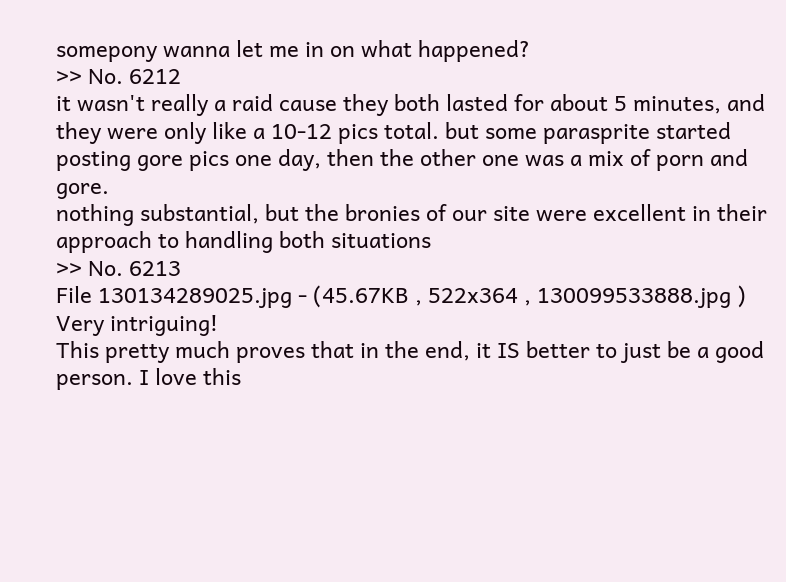somepony wanna let me in on what happened?
>> No. 6212
it wasn't really a raid cause they both lasted for about 5 minutes, and they were only like a 10-12 pics total. but some parasprite started posting gore pics one day, then the other one was a mix of porn and gore.
nothing substantial, but the bronies of our site were excellent in their approach to handling both situations
>> No. 6213
File 130134289025.jpg - (45.67KB , 522x364 , 130099533888.jpg )
Very intriguing!
This pretty much proves that in the end, it IS better to just be a good person. I love this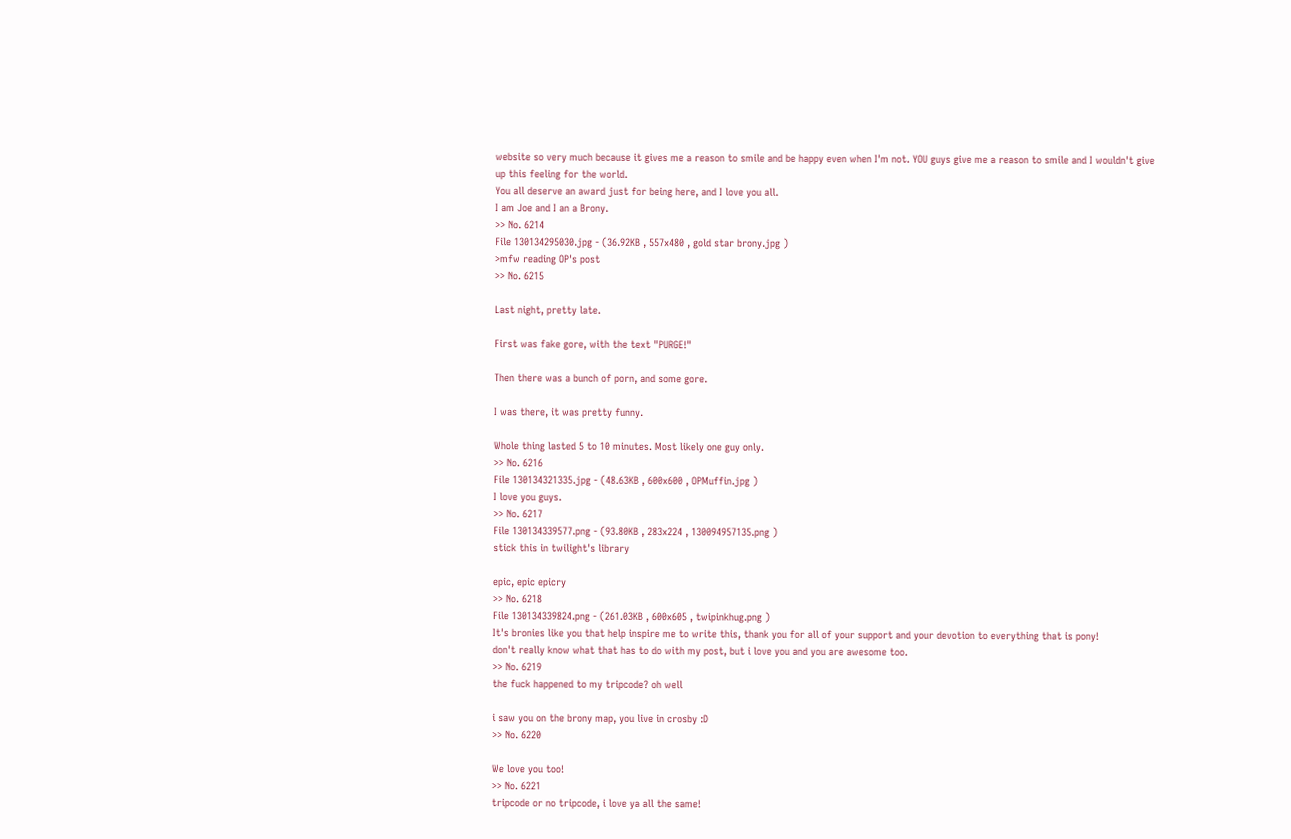website so very much because it gives me a reason to smile and be happy even when I'm not. YOU guys give me a reason to smile and I wouldn't give up this feeling for the world.
You all deserve an award just for being here, and I love you all.
I am Joe and I an a Brony.
>> No. 6214
File 130134295030.jpg - (36.92KB , 557x480 , gold star brony.jpg )
>mfw reading OP's post
>> No. 6215

Last night, pretty late.

First was fake gore, with the text "PURGE!"

Then there was a bunch of porn, and some gore.

I was there, it was pretty funny.

Whole thing lasted 5 to 10 minutes. Most likely one guy only.
>> No. 6216
File 130134321335.jpg - (48.63KB , 600x600 , OPMuffin.jpg )
I love you guys.
>> No. 6217
File 130134339577.png - (93.80KB , 283x224 , 130094957135.png )
stick this in twilight's library

epic, epic epicry
>> No. 6218
File 130134339824.png - (261.03KB , 600x605 , twipinkhug.png )
It's bronies like you that help inspire me to write this, thank you for all of your support and your devotion to everything that is pony!
don't really know what that has to do with my post, but i love you and you are awesome too.
>> No. 6219
the fuck happened to my tripcode? oh well

i saw you on the brony map, you live in crosby :D
>> No. 6220

We love you too!
>> No. 6221
tripcode or no tripcode, i love ya all the same!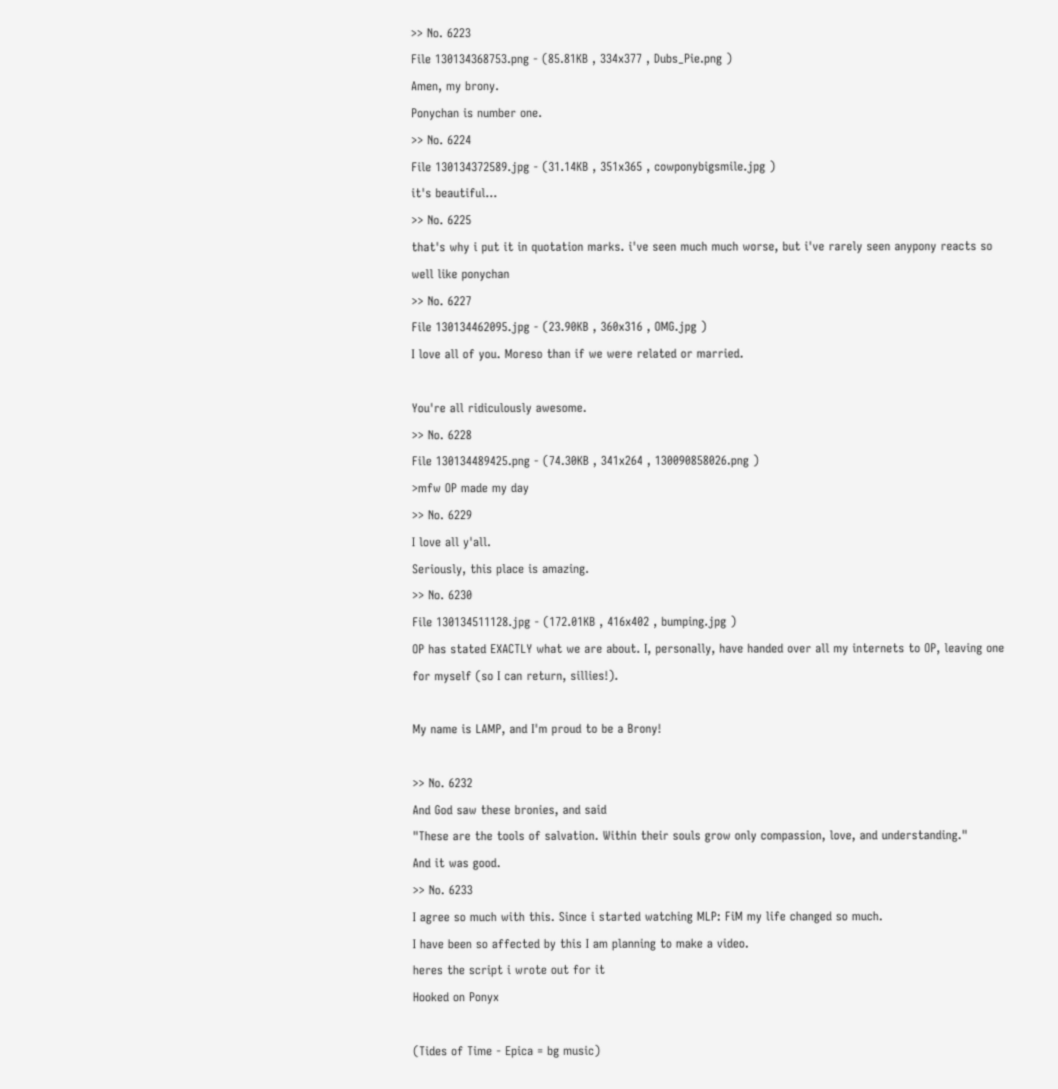>> No. 6223
File 130134368753.png - (85.81KB , 334x377 , Dubs_Pie.png )
Amen, my brony.
Ponychan is number one.
>> No. 6224
File 130134372589.jpg - (31.14KB , 351x365 , cowponybigsmile.jpg )
it's beautiful...
>> No. 6225
that's why i put it in quotation marks. i've seen much much worse, but i've rarely seen anypony reacts so well like ponychan
>> No. 6227
File 130134462095.jpg - (23.90KB , 360x316 , OMG.jpg )
I love all of you. Moreso than if we were related or married.

You're all ridiculously awesome.
>> No. 6228
File 130134489425.png - (74.30KB , 341x264 , 130090858026.png )
>mfw OP made my day
>> No. 6229
I love all y'all.
Seriously, this place is amazing.
>> No. 6230
File 130134511128.jpg - (172.01KB , 416x402 , bumping.jpg )
OP has stated EXACTLY what we are about. I, personally, have handed over all my internets to OP, leaving one for myself (so I can return, sillies!).

My name is LAMP, and I'm proud to be a Brony!

>> No. 6232
And God saw these bronies, and said
"These are the tools of salvation. Within their souls grow only compassion, love, and understanding."
And it was good.
>> No. 6233
I agree so much with this. Since i started watching MLP: FiM my life changed so much.
I have been so affected by this I am planning to make a video.
heres the script i wrote out for it
Hooked on Ponyx

(Tides of Time - Epica = bg music)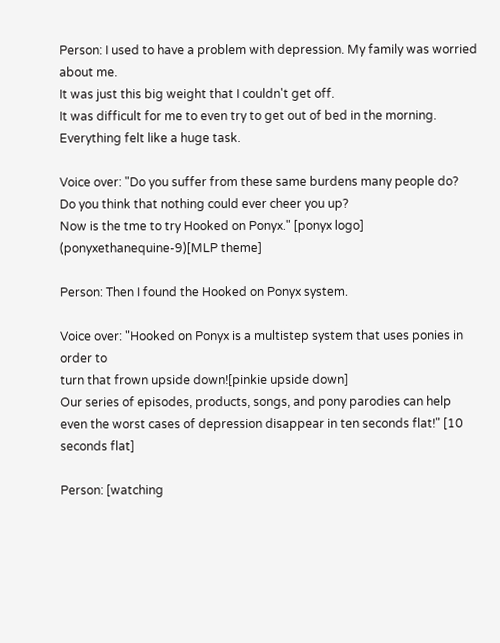Person: I used to have a problem with depression. My family was worried about me.
It was just this big weight that I couldn't get off.
It was difficult for me to even try to get out of bed in the morning.
Everything felt like a huge task.

Voice over: "Do you suffer from these same burdens many people do?
Do you think that nothing could ever cheer you up?
Now is the tme to try Hooked on Ponyx." [ponyx logo] (ponyxethanequine-9)[MLP theme]

Person: Then I found the Hooked on Ponyx system.

Voice over: "Hooked on Ponyx is a multistep system that uses ponies in order to
turn that frown upside down![pinkie upside down]
Our series of episodes, products, songs, and pony parodies can help
even the worst cases of depression disappear in ten seconds flat!" [10 seconds flat]

Person: [watching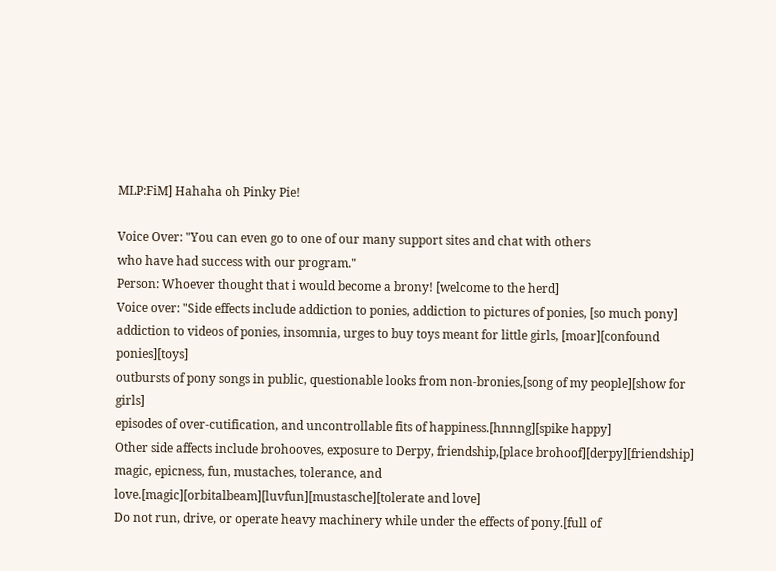MLP:FiM] Hahaha oh Pinky Pie!

Voice Over: "You can even go to one of our many support sites and chat with others
who have had success with our program."
Person: Whoever thought that i would become a brony! [welcome to the herd]
Voice over: "Side effects include addiction to ponies, addiction to pictures of ponies, [so much pony]
addiction to videos of ponies, insomnia, urges to buy toys meant for little girls, [moar][confound ponies][toys]
outbursts of pony songs in public, questionable looks from non-bronies,[song of my people][show for girls]
episodes of over-cutification, and uncontrollable fits of happiness.[hnnng][spike happy]
Other side affects include brohooves, exposure to Derpy, friendship,[place brohoof][derpy][friendship]
magic, epicness, fun, mustaches, tolerance, and love.[magic][orbitalbeam][luvfun][mustasche][tolerate and love]
Do not run, drive, or operate heavy machinery while under the effects of pony.[full of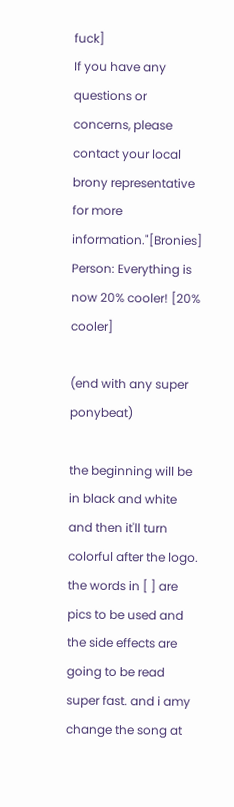fuck]
If you have any questions or concerns, please contact your local brony representative
for more information."[Bronies]
Person: Everything is now 20% cooler! [20% cooler]

(end with any super ponybeat)

the beginning will be in black and white and then it'll turn colorful after the logo. the words in [ ] are pics to be used and the side effects are going to be read super fast. and i amy change the song at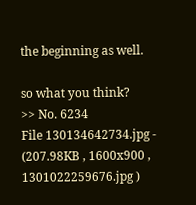the beginning as well.

so what you think?
>> No. 6234
File 130134642734.jpg - (207.98KB , 1600x900 , 1301022259676.jpg )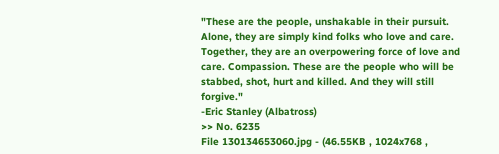"These are the people, unshakable in their pursuit. Alone, they are simply kind folks who love and care. Together, they are an overpowering force of love and care. Compassion. These are the people who will be stabbed, shot, hurt and killed. And they will still forgive."
-Eric Stanley (Albatross)
>> No. 6235
File 130134653060.jpg - (46.55KB , 1024x768 ,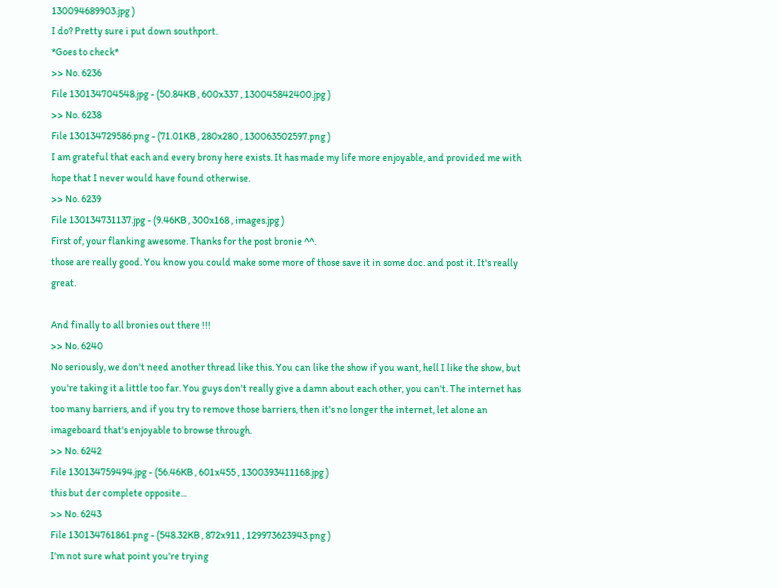130094689903.jpg )
I do? Pretty sure i put down southport.
*Goes to check*
>> No. 6236
File 130134704548.jpg - (50.84KB , 600x337 , 130045842400.jpg )
>> No. 6238
File 130134729586.png - (71.01KB , 280x280 , 130063502597.png )
I am grateful that each and every brony here exists. It has made my life more enjoyable, and provided me with hope that I never would have found otherwise.
>> No. 6239
File 130134731137.jpg - (9.46KB , 300x168 , images.jpg )
First of, your flanking awesome. Thanks for the post bronie ^^.
those are really good. You know you could make some more of those save it in some doc. and post it. It's really great.

And finally to all bronies out there !!!
>> No. 6240
No seriously, we don't need another thread like this. You can like the show if you want, hell I like the show, but you're taking it a little too far. You guys don't really give a damn about each other, you can't. The internet has too many barriers, and if you try to remove those barriers, then it's no longer the internet, let alone an imageboard that's enjoyable to browse through.
>> No. 6242
File 130134759494.jpg - (56.46KB , 601x455 , 1300393411168.jpg )
this but der complete opposite...
>> No. 6243
File 130134761861.png - (548.32KB , 872x911 , 129973623943.png )
I'm not sure what point you're trying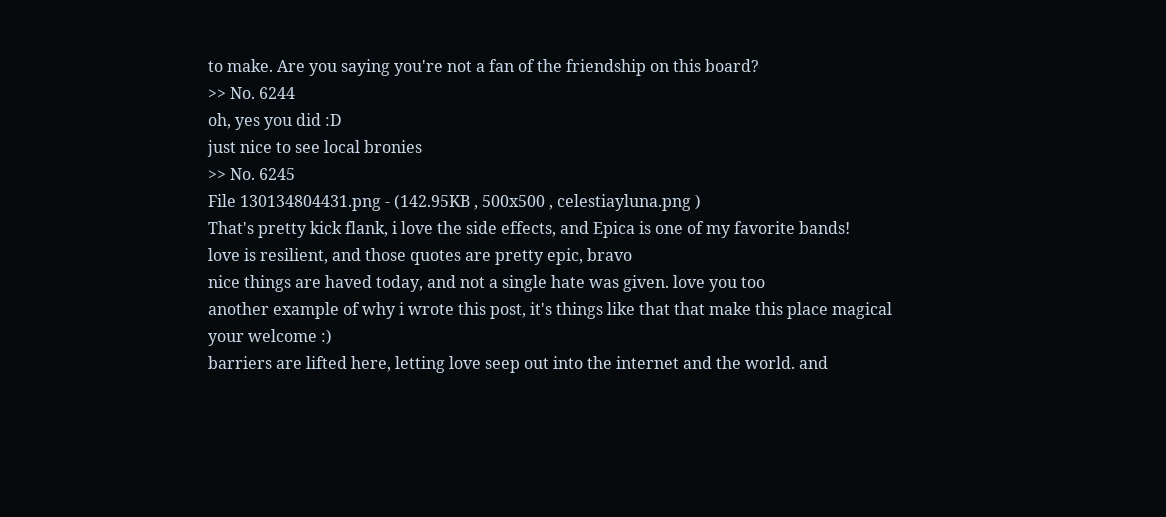to make. Are you saying you're not a fan of the friendship on this board?
>> No. 6244
oh, yes you did :D
just nice to see local bronies
>> No. 6245
File 130134804431.png - (142.95KB , 500x500 , celestiayluna.png )
That's pretty kick flank, i love the side effects, and Epica is one of my favorite bands!
love is resilient, and those quotes are pretty epic, bravo
nice things are haved today, and not a single hate was given. love you too
another example of why i wrote this post, it's things like that that make this place magical
your welcome :)
barriers are lifted here, letting love seep out into the internet and the world. and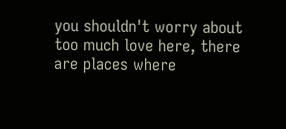you shouldn't worry about too much love here, there are places where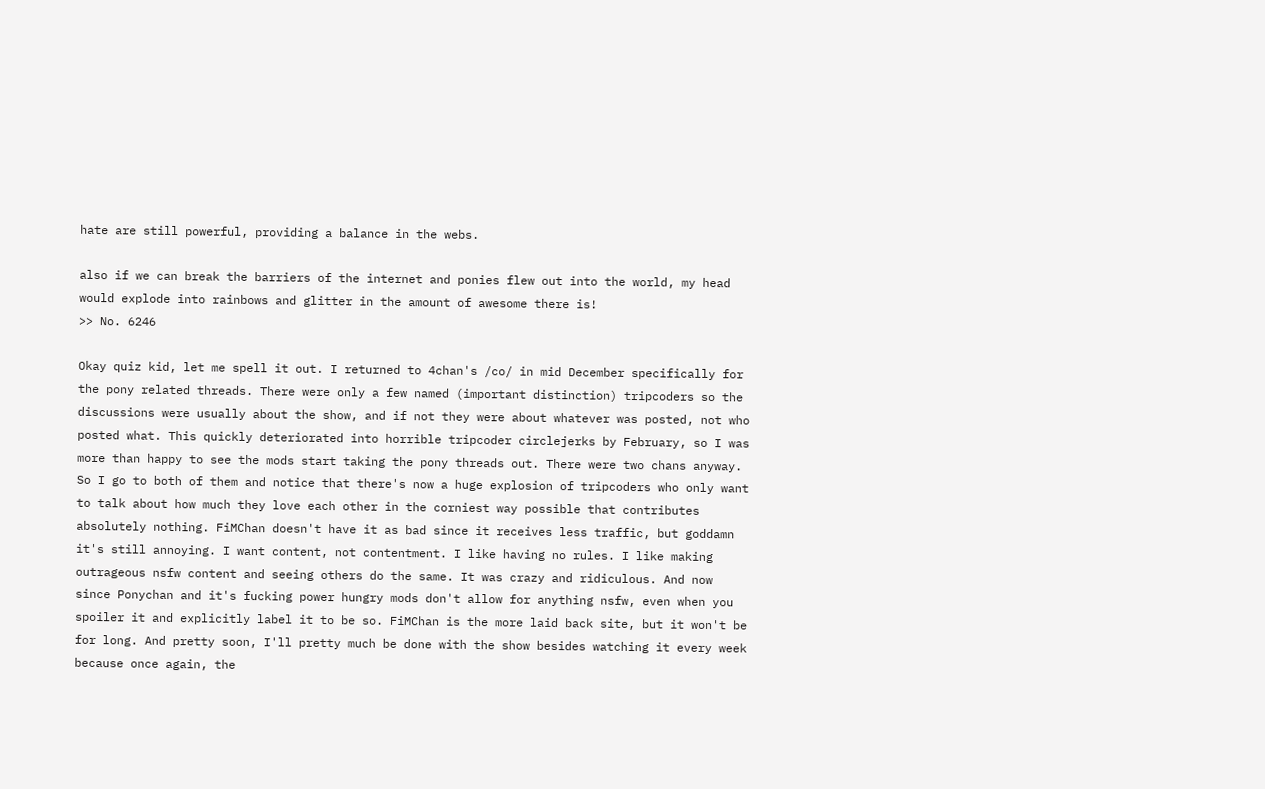hate are still powerful, providing a balance in the webs.

also if we can break the barriers of the internet and ponies flew out into the world, my head would explode into rainbows and glitter in the amount of awesome there is!
>> No. 6246

Okay quiz kid, let me spell it out. I returned to 4chan's /co/ in mid December specifically for the pony related threads. There were only a few named (important distinction) tripcoders so the discussions were usually about the show, and if not they were about whatever was posted, not who posted what. This quickly deteriorated into horrible tripcoder circlejerks by February, so I was more than happy to see the mods start taking the pony threads out. There were two chans anyway. So I go to both of them and notice that there's now a huge explosion of tripcoders who only want to talk about how much they love each other in the corniest way possible that contributes absolutely nothing. FiMChan doesn't have it as bad since it receives less traffic, but goddamn it's still annoying. I want content, not contentment. I like having no rules. I like making outrageous nsfw content and seeing others do the same. It was crazy and ridiculous. And now since Ponychan and it's fucking power hungry mods don't allow for anything nsfw, even when you spoiler it and explicitly label it to be so. FiMChan is the more laid back site, but it won't be for long. And pretty soon, I'll pretty much be done with the show besides watching it every week because once again, the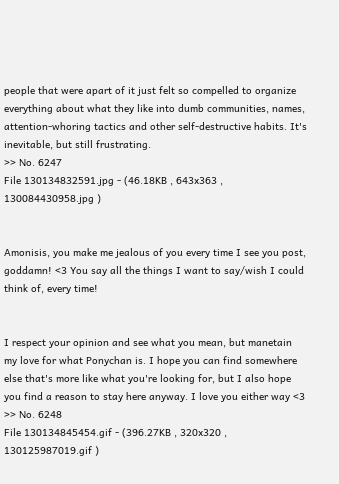people that were apart of it just felt so compelled to organize everything about what they like into dumb communities, names, attention-whoring tactics and other self-destructive habits. It's inevitable, but still frustrating.
>> No. 6247
File 130134832591.jpg - (46.18KB , 643x363 , 130084430958.jpg )


Amonisis, you make me jealous of you every time I see you post, goddamn! <3 You say all the things I want to say/wish I could think of, every time!


I respect your opinion and see what you mean, but manetain my love for what Ponychan is. I hope you can find somewhere else that's more like what you're looking for, but I also hope you find a reason to stay here anyway. I love you either way <3
>> No. 6248
File 130134845454.gif - (396.27KB , 320x320 , 130125987019.gif )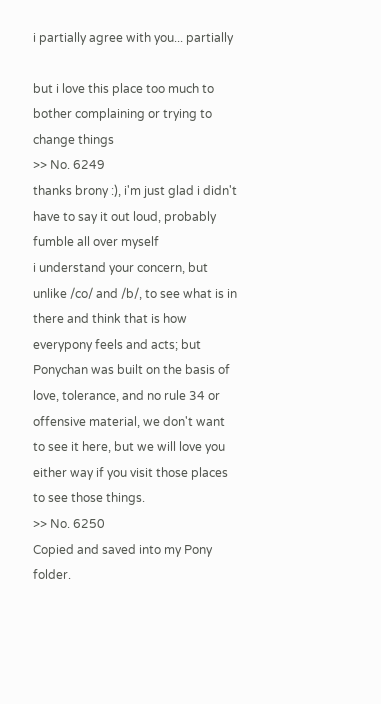i partially agree with you... partially

but i love this place too much to bother complaining or trying to change things
>> No. 6249
thanks brony :), i'm just glad i didn't have to say it out loud, probably fumble all over myself
i understand your concern, but unlike /co/ and /b/, to see what is in there and think that is how everypony feels and acts; but Ponychan was built on the basis of love, tolerance, and no rule 34 or offensive material, we don't want to see it here, but we will love you either way if you visit those places to see those things.
>> No. 6250
Copied and saved into my Pony folder.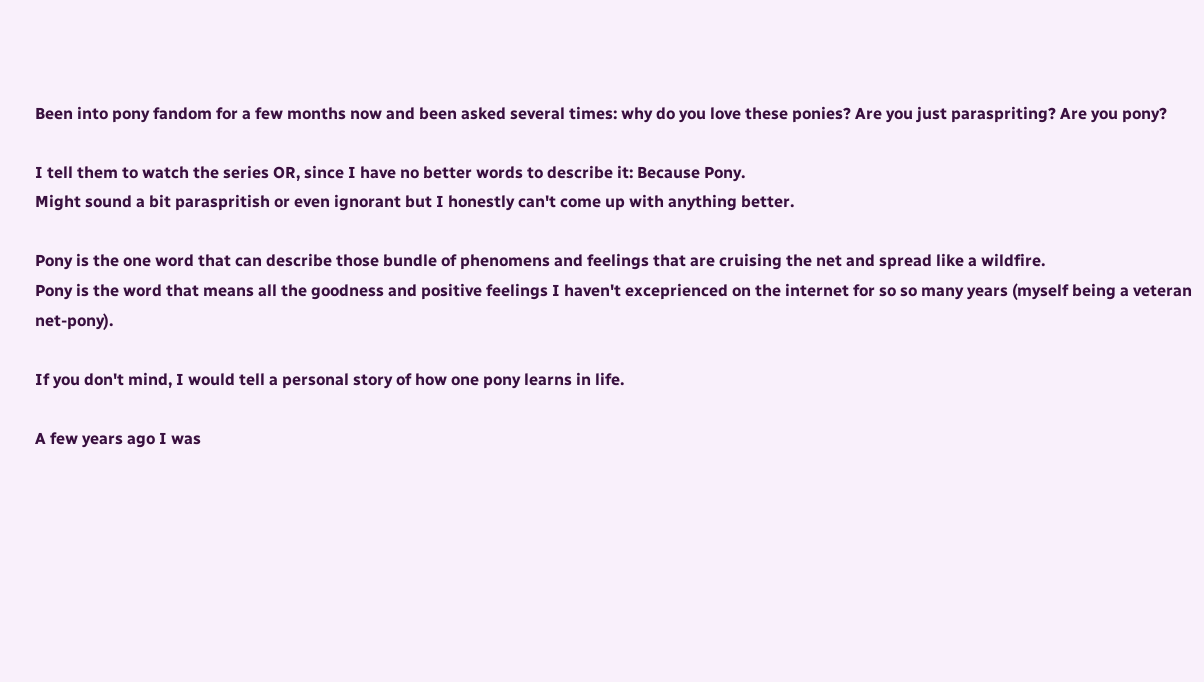Been into pony fandom for a few months now and been asked several times: why do you love these ponies? Are you just paraspriting? Are you pony?

I tell them to watch the series OR, since I have no better words to describe it: Because Pony.
Might sound a bit paraspritish or even ignorant but I honestly can't come up with anything better.

Pony is the one word that can describe those bundle of phenomens and feelings that are cruising the net and spread like a wildfire.
Pony is the word that means all the goodness and positive feelings I haven't exceprienced on the internet for so so many years (myself being a veteran net-pony).

If you don't mind, I would tell a personal story of how one pony learns in life.

A few years ago I was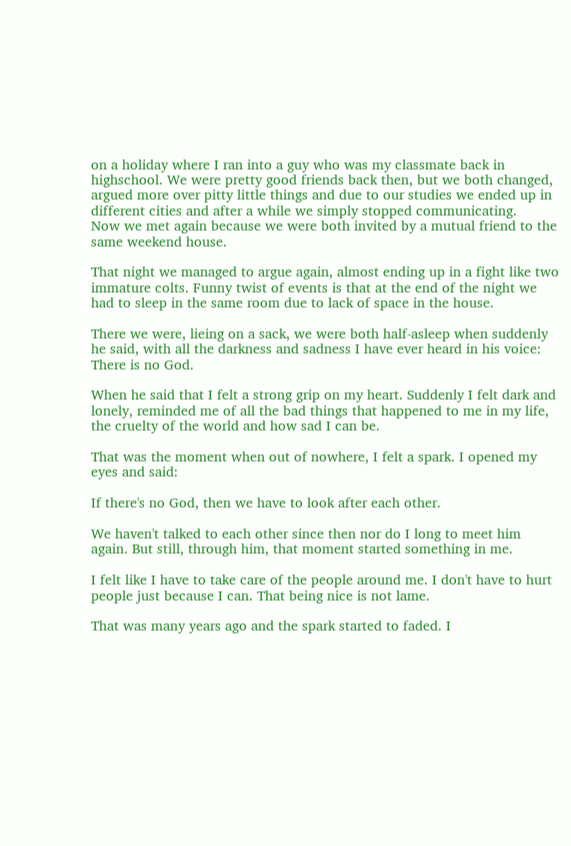on a holiday where I ran into a guy who was my classmate back in highschool. We were pretty good friends back then, but we both changed, argued more over pitty little things and due to our studies we ended up in different cities and after a while we simply stopped communicating.
Now we met again because we were both invited by a mutual friend to the same weekend house.

That night we managed to argue again, almost ending up in a fight like two immature colts. Funny twist of events is that at the end of the night we had to sleep in the same room due to lack of space in the house.

There we were, lieing on a sack, we were both half-asleep when suddenly he said, with all the darkness and sadness I have ever heard in his voice: There is no God.

When he said that I felt a strong grip on my heart. Suddenly I felt dark and lonely, reminded me of all the bad things that happened to me in my life, the cruelty of the world and how sad I can be.

That was the moment when out of nowhere, I felt a spark. I opened my eyes and said:

If there's no God, then we have to look after each other.

We haven't talked to each other since then nor do I long to meet him again. But still, through him, that moment started something in me.

I felt like I have to take care of the people around me. I don't have to hurt people just because I can. That being nice is not lame.

That was many years ago and the spark started to faded. I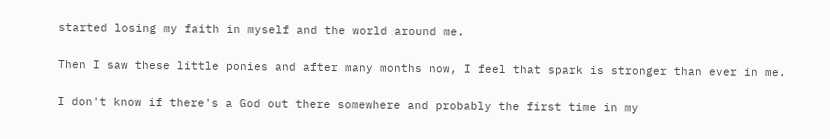started losing my faith in myself and the world around me.

Then I saw these little ponies and after many months now, I feel that spark is stronger than ever in me.

I don't know if there's a God out there somewhere and probably the first time in my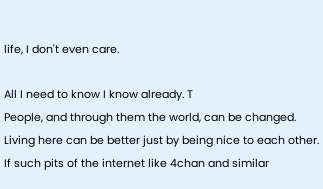life, I don't even care.

All I need to know I know already. T
People, and through them the world, can be changed. Living here can be better just by being nice to each other.
If such pits of the internet like 4chan and similar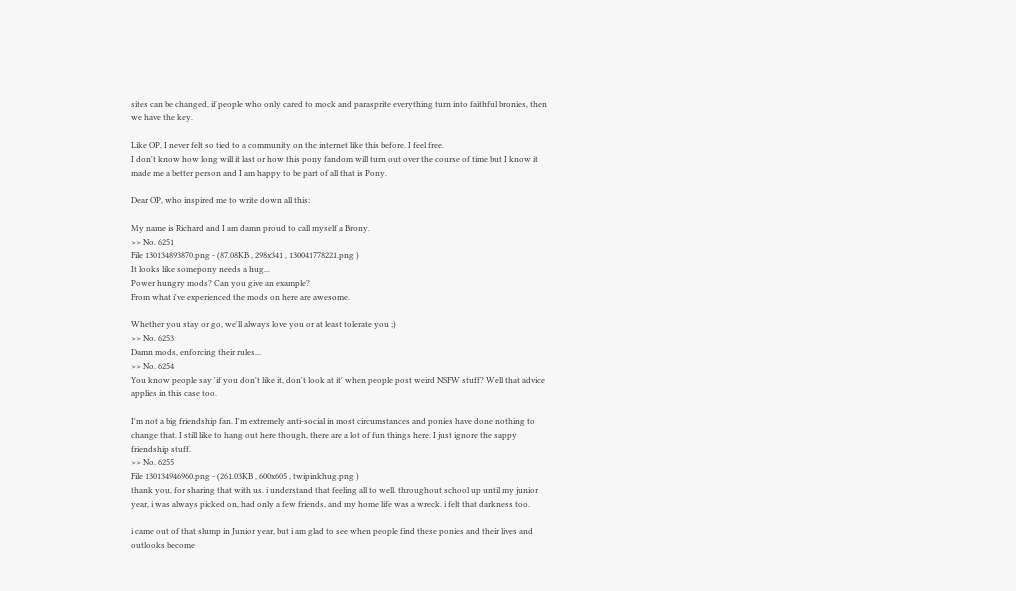sites can be changed, if people who only cared to mock and parasprite everything turn into faithful bronies, then we have the key.

Like OP, I never felt so tied to a community on the internet like this before. I feel free.
I don't know how long will it last or how this pony fandom will turn out over the course of time but I know it made me a better person and I am happy to be part of all that is Pony.

Dear OP, who inspired me to write down all this:

My name is Richard and I am damn proud to call myself a Brony.
>> No. 6251
File 130134893870.png - (87.08KB , 298x341 , 130041778221.png )
It looks like somepony needs a hug...
Power hungry mods? Can you give an example?
From what i've experienced the mods on here are awesome.

Whether you stay or go, we'll always love you or at least tolerate you ;)
>> No. 6253
Damn mods, enforcing their rules...
>> No. 6254
You know people say 'if you don't like it, don't look at it' when people post weird NSFW stuff? Well that advice applies in this case too.

I'm not a big friendship fan. I'm extremely anti-social in most circumstances and ponies have done nothing to change that. I still like to hang out here though, there are a lot of fun things here. I just ignore the sappy friendship stuff.
>> No. 6255
File 130134946960.png - (261.03KB , 600x605 , twipinkhug.png )
thank you, for sharing that with us. i understand that feeling all to well. throughout school up until my junior year, i was always picked on, had only a few friends, and my home life was a wreck. i felt that darkness too.

i came out of that slump in Junior year, but i am glad to see when people find these ponies and their lives and outlooks become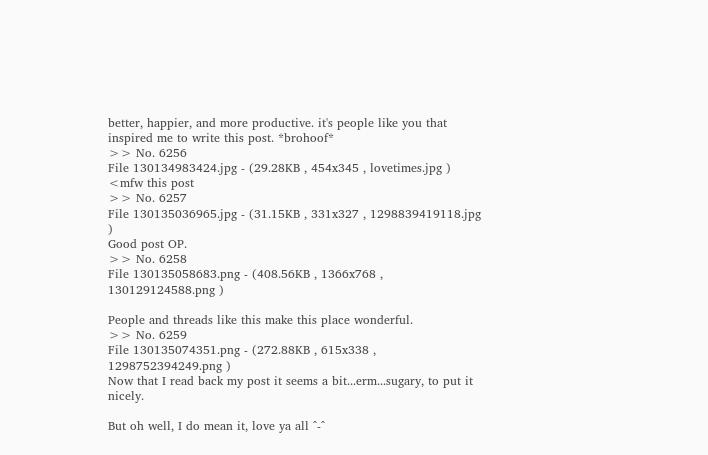better, happier, and more productive. it's people like you that inspired me to write this post. *brohoof*
>> No. 6256
File 130134983424.jpg - (29.28KB , 454x345 , lovetimes.jpg )
<mfw this post
>> No. 6257
File 130135036965.jpg - (31.15KB , 331x327 , 1298839419118.jpg )
Good post OP.
>> No. 6258
File 130135058683.png - (408.56KB , 1366x768 , 130129124588.png )

People and threads like this make this place wonderful.
>> No. 6259
File 130135074351.png - (272.88KB , 615x338 , 1298752394249.png )
Now that I read back my post it seems a bit...erm...sugary, to put it nicely.

But oh well, I do mean it, love ya all ^-^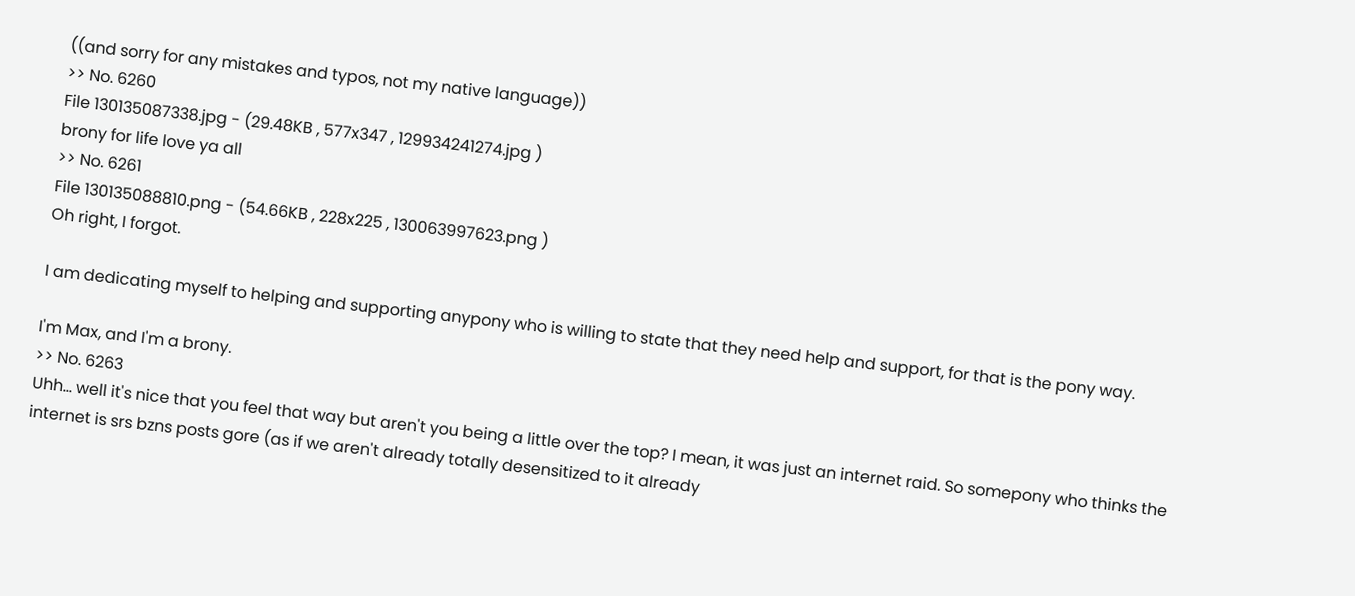((and sorry for any mistakes and typos, not my native language))
>> No. 6260
File 130135087338.jpg - (29.48KB , 577x347 , 129934241274.jpg )
brony for life love ya all
>> No. 6261
File 130135088810.png - (54.66KB , 228x225 , 130063997623.png )
Oh right, I forgot.

I am dedicating myself to helping and supporting anypony who is willing to state that they need help and support, for that is the pony way.

I'm Max, and I'm a brony.
>> No. 6263
Uhh... well it's nice that you feel that way but aren't you being a little over the top? I mean, it was just an internet raid. So somepony who thinks the internet is srs bzns posts gore (as if we aren't already totally desensitized to it already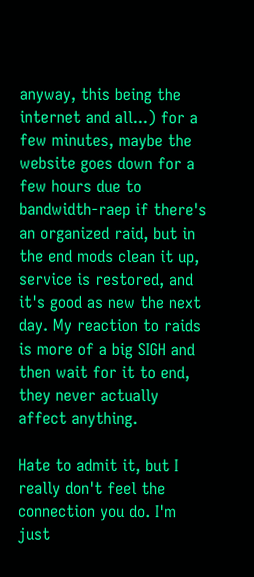anyway, this being the internet and all...) for a few minutes, maybe the website goes down for a few hours due to bandwidth-raep if there's an organized raid, but in the end mods clean it up, service is restored, and it's good as new the next day. My reaction to raids is more of a big SIGH and then wait for it to end, they never actually affect anything.

Hate to admit it, but I really don't feel the connection you do. I'm just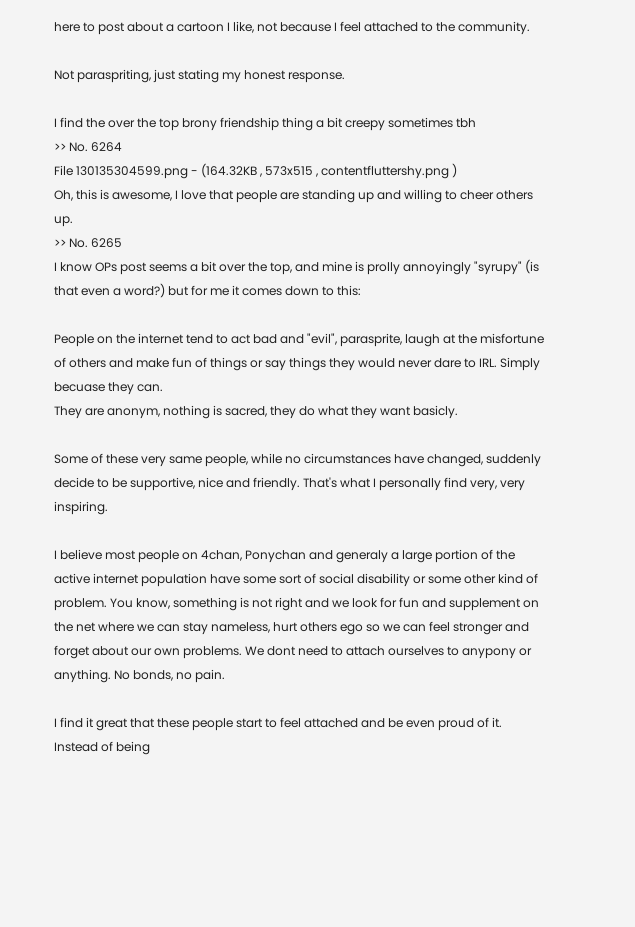here to post about a cartoon I like, not because I feel attached to the community.

Not paraspriting, just stating my honest response.

I find the over the top brony friendship thing a bit creepy sometimes tbh
>> No. 6264
File 130135304599.png - (164.32KB , 573x515 , contentfluttershy.png )
Oh, this is awesome, I love that people are standing up and willing to cheer others up.
>> No. 6265
I know OPs post seems a bit over the top, and mine is prolly annoyingly "syrupy" (is that even a word?) but for me it comes down to this:

People on the internet tend to act bad and "evil", parasprite, laugh at the misfortune of others and make fun of things or say things they would never dare to IRL. Simply becuase they can.
They are anonym, nothing is sacred, they do what they want basicly.

Some of these very same people, while no circumstances have changed, suddenly decide to be supportive, nice and friendly. That's what I personally find very, very inspiring.

I believe most people on 4chan, Ponychan and generaly a large portion of the active internet population have some sort of social disability or some other kind of problem. You know, something is not right and we look for fun and supplement on the net where we can stay nameless, hurt others ego so we can feel stronger and forget about our own problems. We dont need to attach ourselves to anypony or anything. No bonds, no pain.

I find it great that these people start to feel attached and be even proud of it.
Instead of being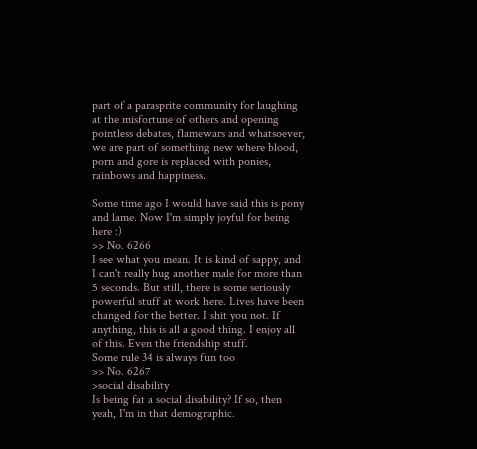part of a parasprite community for laughing at the misfortune of others and opening pointless debates, flamewars and whatsoever, we are part of something new where blood, porn and gore is replaced with ponies, rainbows and happiness.

Some time ago I would have said this is pony and lame. Now I'm simply joyful for being here :)
>> No. 6266
I see what you mean. It is kind of sappy, and I can't really hug another male for more than 5 seconds. But still, there is some seriously powerful stuff at work here. Lives have been changed for the better. I shit you not. If anything, this is all a good thing. I enjoy all of this. Even the friendship stuff.
Some rule 34 is always fun too
>> No. 6267
>social disability
Is being fat a social disability? If so, then yeah, I'm in that demographic.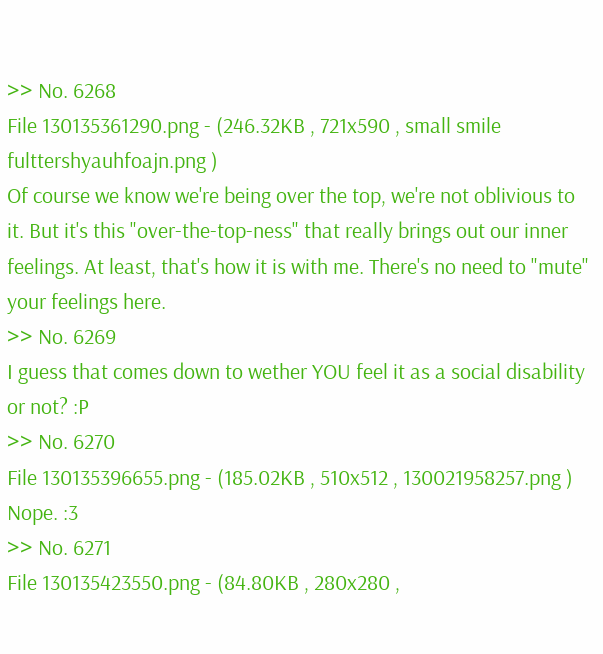>> No. 6268
File 130135361290.png - (246.32KB , 721x590 , small smile fulttershyauhfoajn.png )
Of course we know we're being over the top, we're not oblivious to it. But it's this "over-the-top-ness" that really brings out our inner feelings. At least, that's how it is with me. There's no need to "mute" your feelings here.
>> No. 6269
I guess that comes down to wether YOU feel it as a social disability or not? :P
>> No. 6270
File 130135396655.png - (185.02KB , 510x512 , 130021958257.png )
Nope. :3
>> No. 6271
File 130135423550.png - (84.80KB , 280x280 ,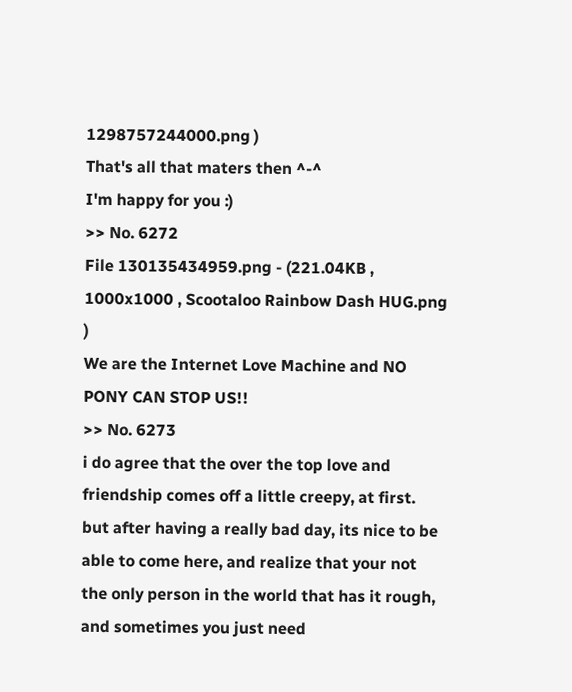1298757244000.png )
That's all that maters then ^-^
I'm happy for you :)
>> No. 6272
File 130135434959.png - (221.04KB , 1000x1000 , Scootaloo Rainbow Dash HUG.png )
We are the Internet Love Machine and NO PONY CAN STOP US!!
>> No. 6273
i do agree that the over the top love and friendship comes off a little creepy, at first. but after having a really bad day, its nice to be able to come here, and realize that your not the only person in the world that has it rough, and sometimes you just need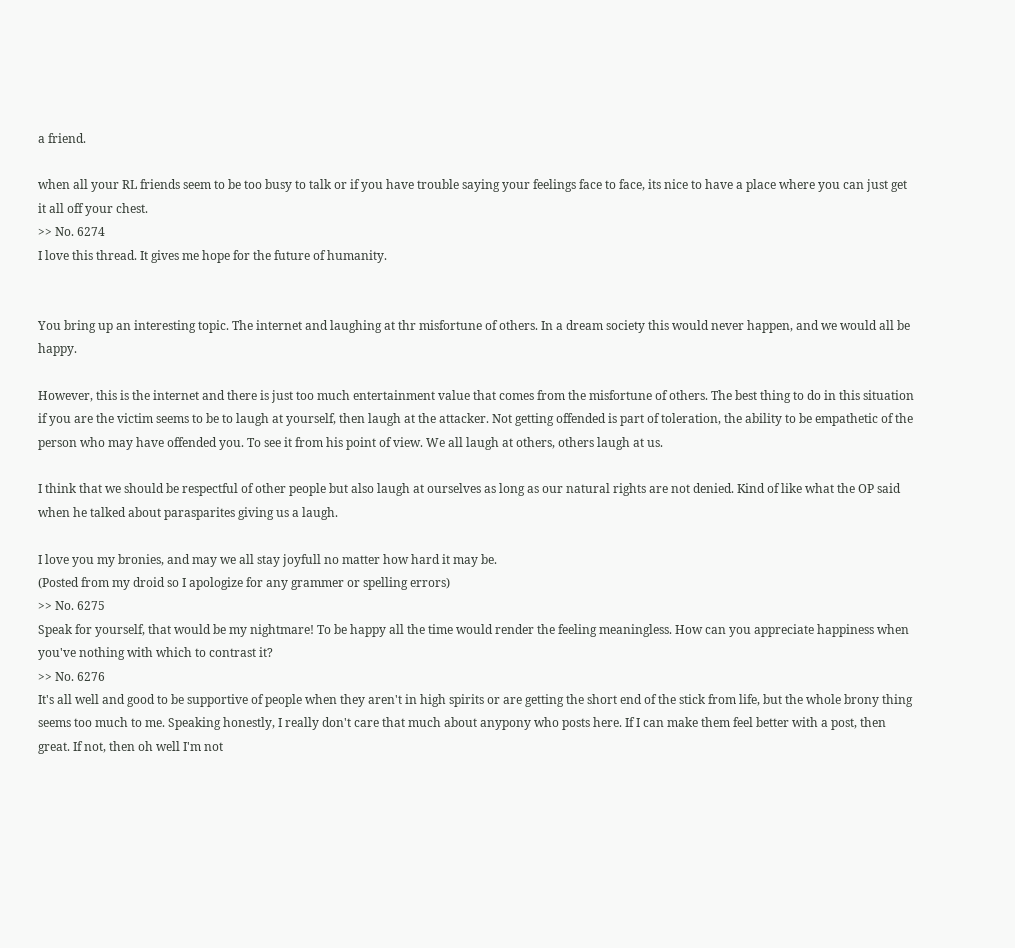a friend.

when all your RL friends seem to be too busy to talk or if you have trouble saying your feelings face to face, its nice to have a place where you can just get it all off your chest.
>> No. 6274
I love this thread. It gives me hope for the future of humanity.


You bring up an interesting topic. The internet and laughing at thr misfortune of others. In a dream society this would never happen, and we would all be happy.

However, this is the internet and there is just too much entertainment value that comes from the misfortune of others. The best thing to do in this situation if you are the victim seems to be to laugh at yourself, then laugh at the attacker. Not getting offended is part of toleration, the ability to be empathetic of the person who may have offended you. To see it from his point of view. We all laugh at others, others laugh at us.

I think that we should be respectful of other people but also laugh at ourselves as long as our natural rights are not denied. Kind of like what the OP said when he talked about parasparites giving us a laugh.

I love you my bronies, and may we all stay joyfull no matter how hard it may be.
(Posted from my droid so I apologize for any grammer or spelling errors)
>> No. 6275
Speak for yourself, that would be my nightmare! To be happy all the time would render the feeling meaningless. How can you appreciate happiness when you've nothing with which to contrast it?
>> No. 6276
It's all well and good to be supportive of people when they aren't in high spirits or are getting the short end of the stick from life, but the whole brony thing seems too much to me. Speaking honestly, I really don't care that much about anypony who posts here. If I can make them feel better with a post, then great. If not, then oh well I'm not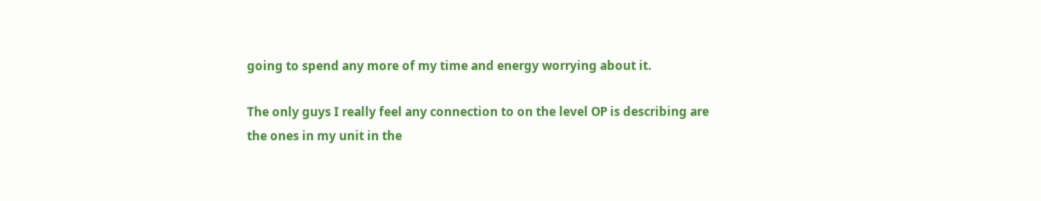going to spend any more of my time and energy worrying about it.

The only guys I really feel any connection to on the level OP is describing are the ones in my unit in the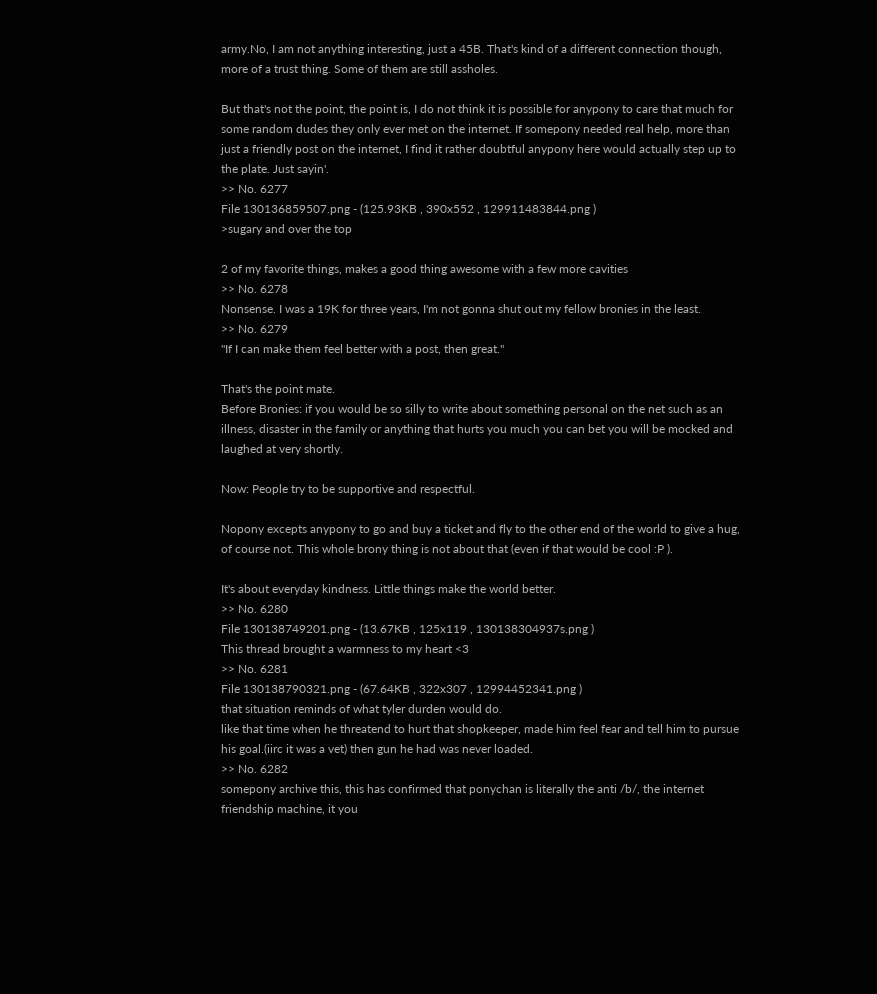army.No, I am not anything interesting, just a 45B. That's kind of a different connection though, more of a trust thing. Some of them are still assholes.

But that's not the point, the point is, I do not think it is possible for anypony to care that much for some random dudes they only ever met on the internet. If somepony needed real help, more than just a friendly post on the internet, I find it rather doubtful anypony here would actually step up to the plate. Just sayin'.
>> No. 6277
File 130136859507.png - (125.93KB , 390x552 , 129911483844.png )
>sugary and over the top

2 of my favorite things, makes a good thing awesome with a few more cavities
>> No. 6278
Nonsense. I was a 19K for three years, I'm not gonna shut out my fellow bronies in the least.
>> No. 6279
"If I can make them feel better with a post, then great."

That's the point mate.
Before Bronies: if you would be so silly to write about something personal on the net such as an illness, disaster in the family or anything that hurts you much you can bet you will be mocked and laughed at very shortly.

Now: People try to be supportive and respectful.

Nopony excepts anypony to go and buy a ticket and fly to the other end of the world to give a hug, of course not. This whole brony thing is not about that (even if that would be cool :P ).

It's about everyday kindness. Little things make the world better.
>> No. 6280
File 130138749201.png - (13.67KB , 125x119 , 130138304937s.png )
This thread brought a warmness to my heart <3
>> No. 6281
File 130138790321.png - (67.64KB , 322x307 , 12994452341.png )
that situation reminds of what tyler durden would do.
like that time when he threatend to hurt that shopkeeper, made him feel fear and tell him to pursue his goal.(iirc it was a vet) then gun he had was never loaded.
>> No. 6282
somepony archive this, this has confirmed that ponychan is literally the anti /b/, the internet friendship machine, it you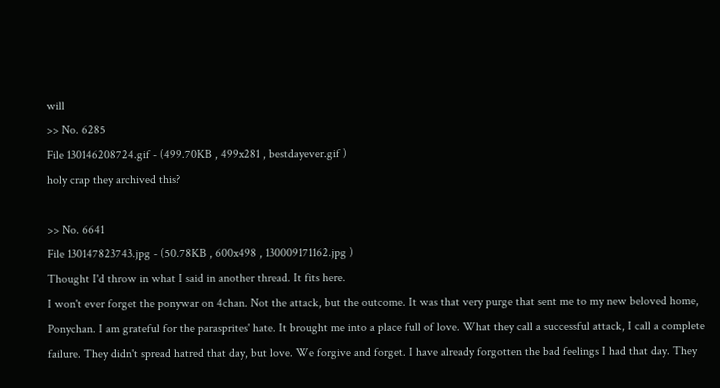will
>> No. 6285
File 130146208724.gif - (499.70KB , 499x281 , bestdayever.gif )
holy crap they archived this?

>> No. 6641
File 130147823743.jpg - (50.78KB , 600x498 , 130009171162.jpg )
Thought I'd throw in what I said in another thread. It fits here.
I won't ever forget the ponywar on 4chan. Not the attack, but the outcome. It was that very purge that sent me to my new beloved home, Ponychan. I am grateful for the parasprites' hate. It brought me into a place full of love. What they call a successful attack, I call a complete failure. They didn't spread hatred that day, but love. We forgive and forget. I have already forgotten the bad feelings I had that day. They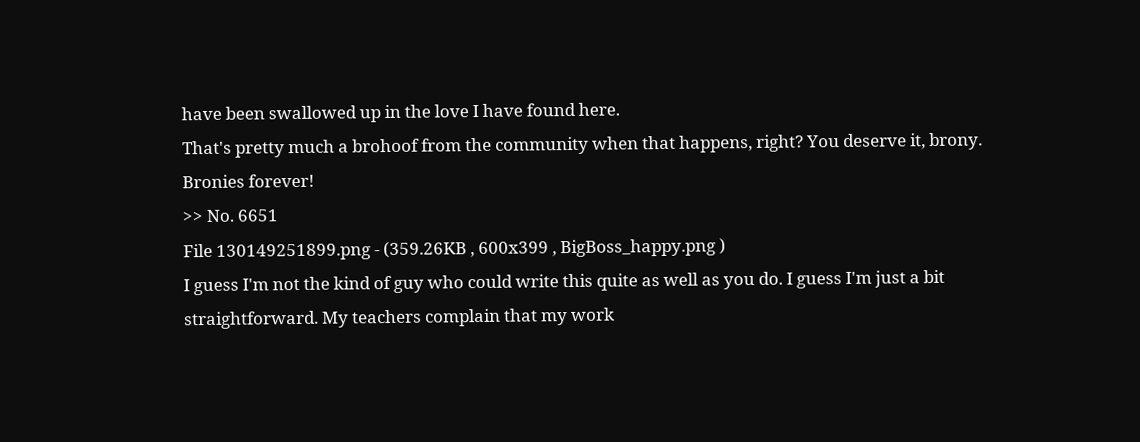have been swallowed up in the love I have found here.
That's pretty much a brohoof from the community when that happens, right? You deserve it, brony. Bronies forever!
>> No. 6651
File 130149251899.png - (359.26KB , 600x399 , BigBoss_happy.png )
I guess I'm not the kind of guy who could write this quite as well as you do. I guess I'm just a bit straightforward. My teachers complain that my work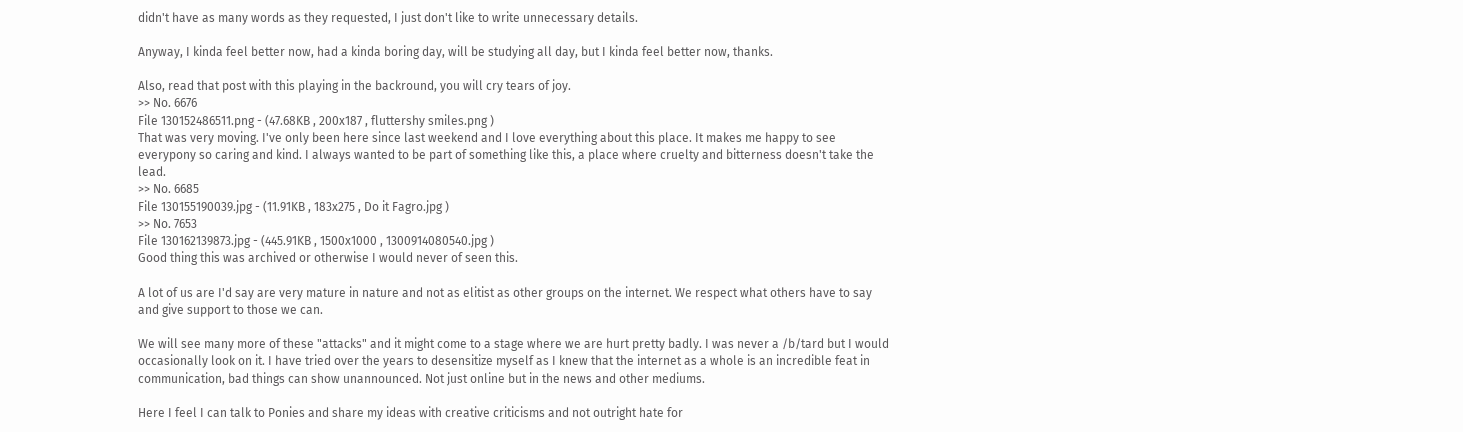didn't have as many words as they requested, I just don't like to write unnecessary details.

Anyway, I kinda feel better now, had a kinda boring day, will be studying all day, but I kinda feel better now, thanks.

Also, read that post with this playing in the backround, you will cry tears of joy.
>> No. 6676
File 130152486511.png - (47.68KB , 200x187 , fluttershy smiles.png )
That was very moving. I've only been here since last weekend and I love everything about this place. It makes me happy to see everypony so caring and kind. I always wanted to be part of something like this, a place where cruelty and bitterness doesn't take the lead.
>> No. 6685
File 130155190039.jpg - (11.91KB , 183x275 , Do it Fagro.jpg )
>> No. 7653
File 130162139873.jpg - (445.91KB , 1500x1000 , 1300914080540.jpg )
Good thing this was archived or otherwise I would never of seen this.

A lot of us are I'd say are very mature in nature and not as elitist as other groups on the internet. We respect what others have to say and give support to those we can.

We will see many more of these "attacks" and it might come to a stage where we are hurt pretty badly. I was never a /b/tard but I would occasionally look on it. I have tried over the years to desensitize myself as I knew that the internet as a whole is an incredible feat in communication, bad things can show unannounced. Not just online but in the news and other mediums.

Here I feel I can talk to Ponies and share my ideas with creative criticisms and not outright hate for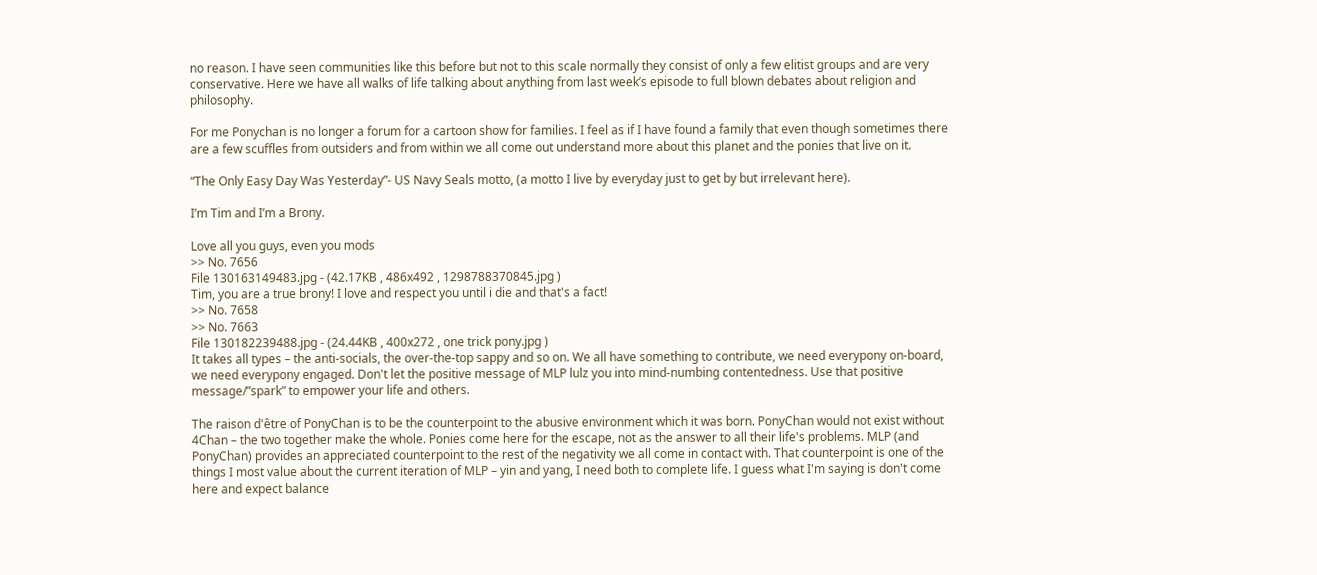no reason. I have seen communities like this before but not to this scale normally they consist of only a few elitist groups and are very conservative. Here we have all walks of life talking about anything from last week’s episode to full blown debates about religion and philosophy.

For me Ponychan is no longer a forum for a cartoon show for families. I feel as if I have found a family that even though sometimes there are a few scuffles from outsiders and from within we all come out understand more about this planet and the ponies that live on it.

“The Only Easy Day Was Yesterday”- US Navy Seals motto, (a motto I live by everyday just to get by but irrelevant here).

I’m Tim and I’m a Brony.

Love all you guys, even you mods
>> No. 7656
File 130163149483.jpg - (42.17KB , 486x492 , 1298788370845.jpg )
Tim, you are a true brony! I love and respect you until i die and that's a fact!
>> No. 7658
>> No. 7663
File 130182239488.jpg - (24.44KB , 400x272 , one trick pony.jpg )
It takes all types – the anti-socials, the over-the-top sappy and so on. We all have something to contribute, we need everypony on-board, we need everypony engaged. Don't let the positive message of MLP lulz you into mind-numbing contentedness. Use that positive message/”spark” to empower your life and others.

The raison d'être of PonyChan is to be the counterpoint to the abusive environment which it was born. PonyChan would not exist without 4Chan – the two together make the whole. Ponies come here for the escape, not as the answer to all their life's problems. MLP (and PonyChan) provides an appreciated counterpoint to the rest of the negativity we all come in contact with. That counterpoint is one of the things I most value about the current iteration of MLP – yin and yang, I need both to complete life. I guess what I'm saying is don't come here and expect balance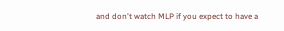and don't watch MLP if you expect to have a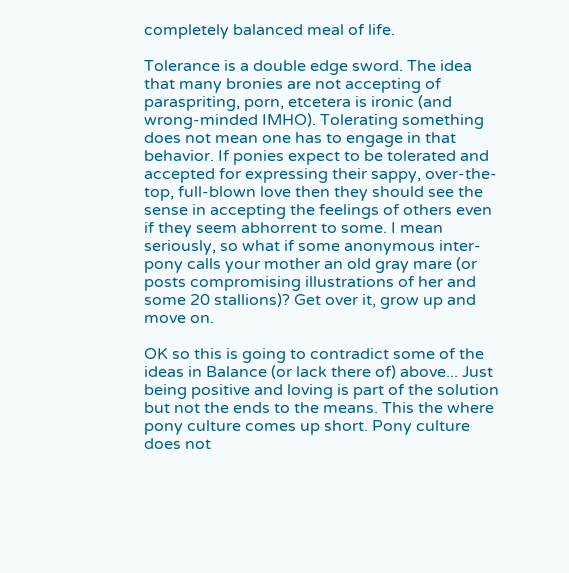completely balanced meal of life.

Tolerance is a double edge sword. The idea that many bronies are not accepting of paraspriting, porn, etcetera is ironic (and wrong-minded IMHO). Tolerating something does not mean one has to engage in that behavior. If ponies expect to be tolerated and accepted for expressing their sappy, over-the-top, full-blown love then they should see the sense in accepting the feelings of others even if they seem abhorrent to some. I mean seriously, so what if some anonymous inter-pony calls your mother an old gray mare (or posts compromising illustrations of her and some 20 stallions)? Get over it, grow up and move on.

OK so this is going to contradict some of the ideas in Balance (or lack there of) above... Just being positive and loving is part of the solution but not the ends to the means. This the where pony culture comes up short. Pony culture does not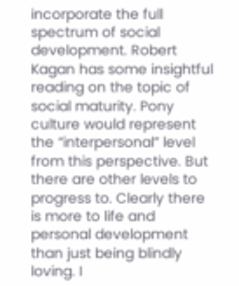incorporate the full spectrum of social development. Robert Kagan has some insightful reading on the topic of social maturity. Pony culture would represent the “interpersonal” level from this perspective. But there are other levels to progress to. Clearly there is more to life and personal development than just being blindly loving. I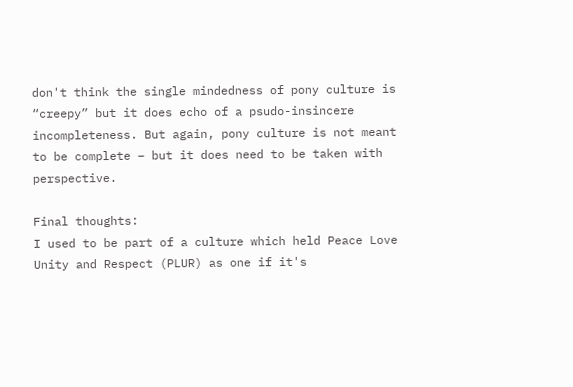don't think the single mindedness of pony culture is “creepy” but it does echo of a psudo-insincere incompleteness. But again, pony culture is not meant to be complete – but it does need to be taken with perspective.

Final thoughts:
I used to be part of a culture which held Peace Love Unity and Respect (PLUR) as one if it's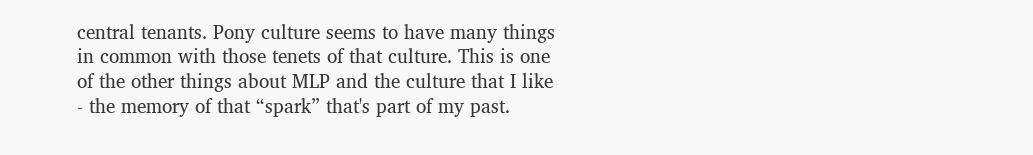central tenants. Pony culture seems to have many things in common with those tenets of that culture. This is one of the other things about MLP and the culture that I like - the memory of that “spark” that's part of my past.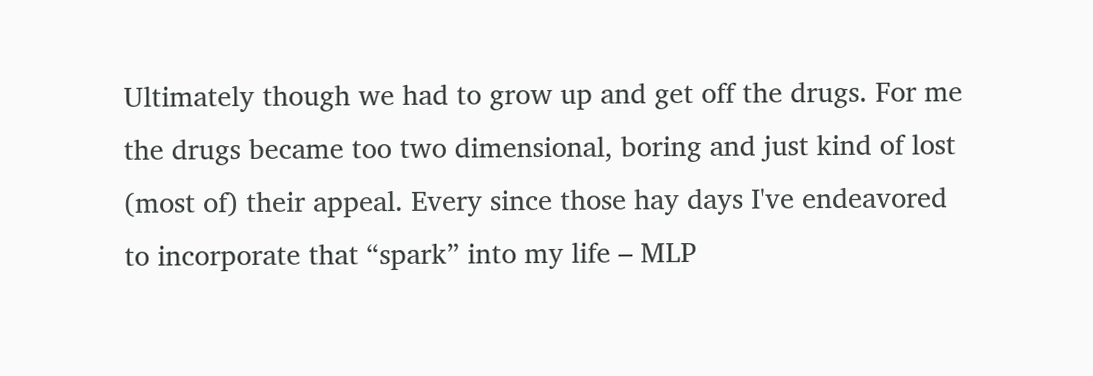Ultimately though we had to grow up and get off the drugs. For me the drugs became too two dimensional, boring and just kind of lost (most of) their appeal. Every since those hay days I've endeavored to incorporate that “spark” into my life – MLP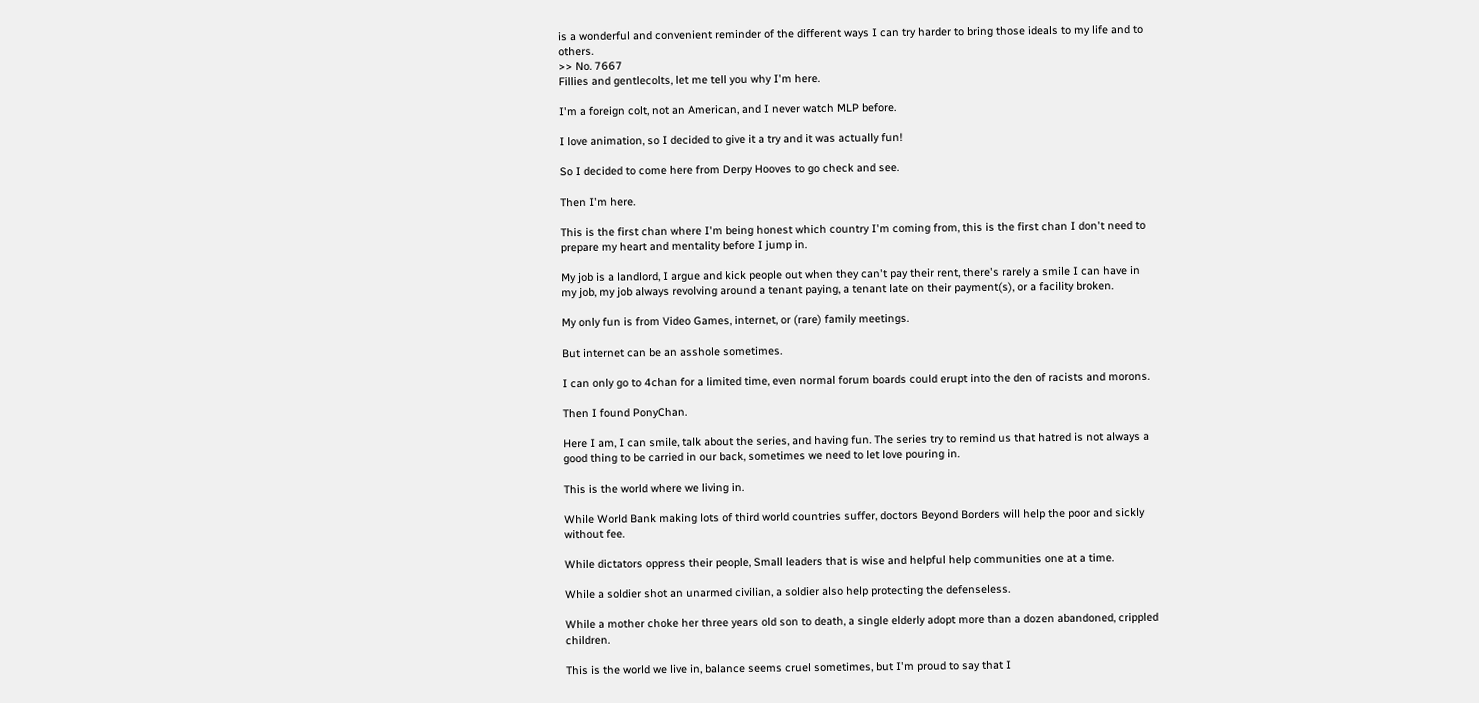is a wonderful and convenient reminder of the different ways I can try harder to bring those ideals to my life and to others.
>> No. 7667
Fillies and gentlecolts, let me tell you why I'm here.

I'm a foreign colt, not an American, and I never watch MLP before.

I love animation, so I decided to give it a try and it was actually fun!

So I decided to come here from Derpy Hooves to go check and see.

Then I'm here.

This is the first chan where I'm being honest which country I'm coming from, this is the first chan I don't need to prepare my heart and mentality before I jump in.

My job is a landlord, I argue and kick people out when they can't pay their rent, there's rarely a smile I can have in my job, my job always revolving around a tenant paying, a tenant late on their payment(s), or a facility broken.

My only fun is from Video Games, internet, or (rare) family meetings.

But internet can be an asshole sometimes.

I can only go to 4chan for a limited time, even normal forum boards could erupt into the den of racists and morons.

Then I found PonyChan.

Here I am, I can smile, talk about the series, and having fun. The series try to remind us that hatred is not always a good thing to be carried in our back, sometimes we need to let love pouring in.

This is the world where we living in.

While World Bank making lots of third world countries suffer, doctors Beyond Borders will help the poor and sickly without fee.

While dictators oppress their people, Small leaders that is wise and helpful help communities one at a time.

While a soldier shot an unarmed civilian, a soldier also help protecting the defenseless.

While a mother choke her three years old son to death, a single elderly adopt more than a dozen abandoned, crippled children.

This is the world we live in, balance seems cruel sometimes, but I'm proud to say that I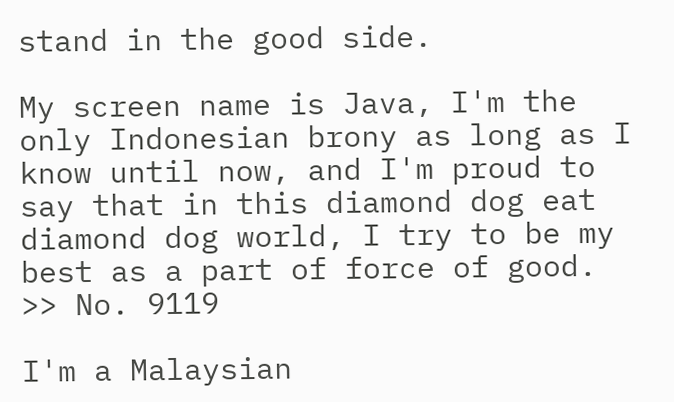stand in the good side.

My screen name is Java, I'm the only Indonesian brony as long as I know until now, and I'm proud to say that in this diamond dog eat diamond dog world, I try to be my best as a part of force of good.
>> No. 9119

I'm a Malaysian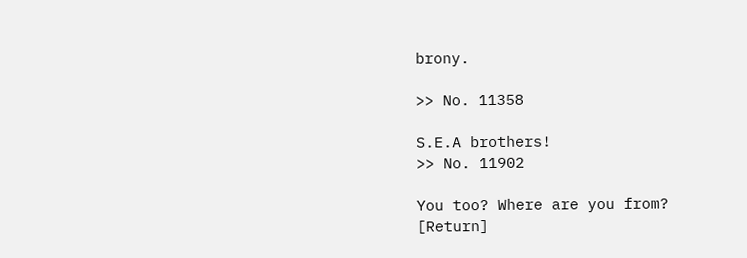brony.

>> No. 11358

S.E.A brothers!
>> No. 11902

You too? Where are you from?
[Return]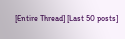[Entire Thread] [Last 50 posts]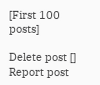[First 100 posts]

Delete post []
Report post